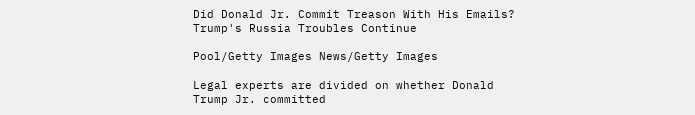Did Donald Jr. Commit Treason With His Emails? Trump's Russia Troubles Continue

Pool/Getty Images News/Getty Images

Legal experts are divided on whether Donald Trump Jr. committed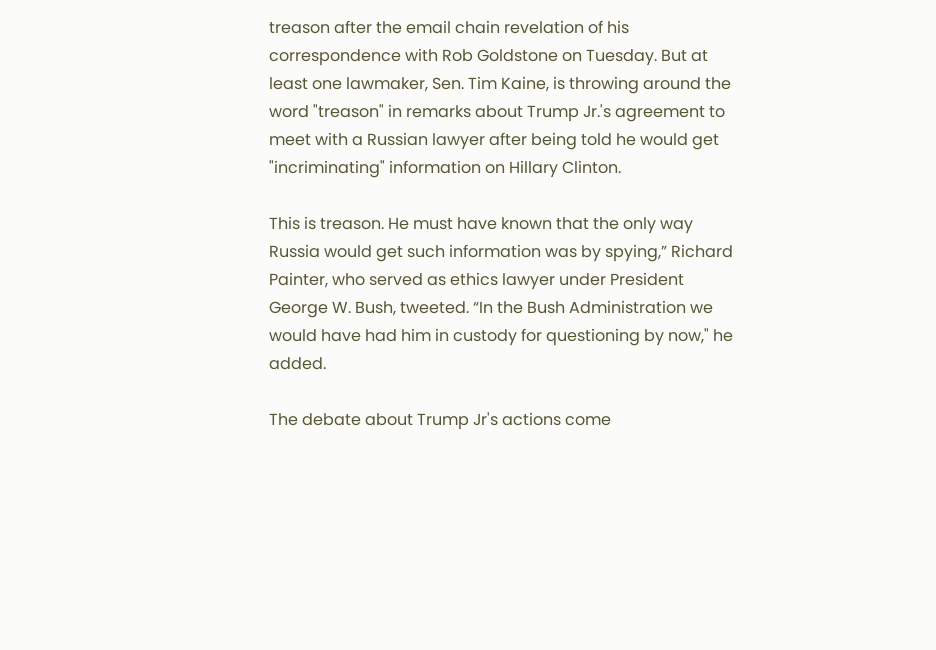treason after the email chain revelation of his correspondence with Rob Goldstone on Tuesday. But at least one lawmaker, Sen. Tim Kaine, is throwing around the word "treason" in remarks about Trump Jr.'s agreement to meet with a Russian lawyer after being told he would get "incriminating" information on Hillary Clinton.

This is treason. He must have known that the only way Russia would get such information was by spying,” Richard Painter, who served as ethics lawyer under President George W. Bush, tweeted. “In the Bush Administration we would have had him in custody for questioning by now," he added.

The debate about Trump Jr's actions come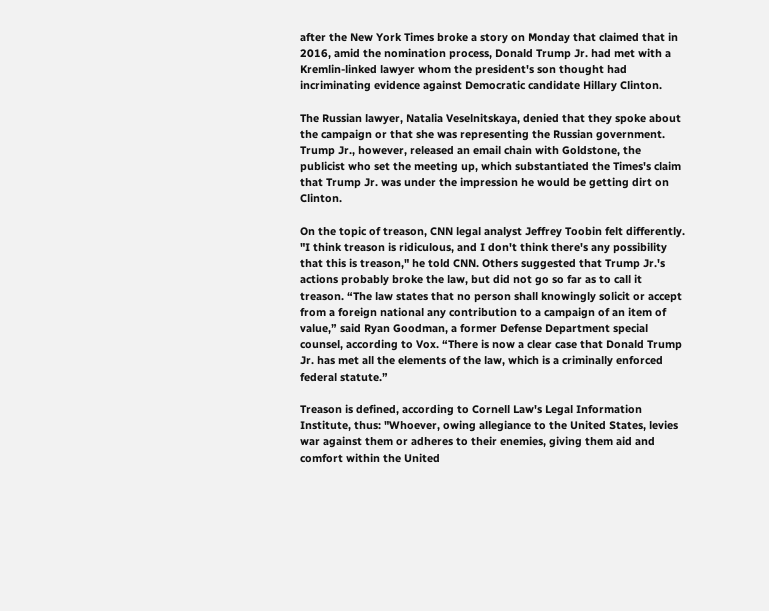after the New York Times broke a story on Monday that claimed that in 2016, amid the nomination process, Donald Trump Jr. had met with a Kremlin-linked lawyer whom the president's son thought had incriminating evidence against Democratic candidate Hillary Clinton.

The Russian lawyer, Natalia Veselnitskaya, denied that they spoke about the campaign or that she was representing the Russian government. Trump Jr., however, released an email chain with Goldstone, the publicist who set the meeting up, which substantiated the Times's claim that Trump Jr. was under the impression he would be getting dirt on Clinton.

On the topic of treason, CNN legal analyst Jeffrey Toobin felt differently. "I think treason is ridiculous, and I don't think there's any possibility that this is treason," he told CNN. Others suggested that Trump Jr.'s actions probably broke the law, but did not go so far as to call it treason. “The law states that no person shall knowingly solicit or accept from a foreign national any contribution to a campaign of an item of value,” said Ryan Goodman, a former Defense Department special counsel, according to Vox. “There is now a clear case that Donald Trump Jr. has met all the elements of the law, which is a criminally enforced federal statute.”

Treason is defined, according to Cornell Law's Legal Information Institute, thus: "Whoever, owing allegiance to the United States, levies war against them or adheres to their enemies, giving them aid and comfort within the United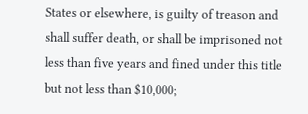States or elsewhere, is guilty of treason and shall suffer death, or shall be imprisoned not less than five years and fined under this title but not less than $10,000;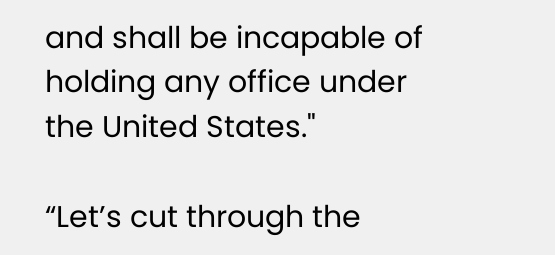and shall be incapable of holding any office under the United States."

“Let’s cut through the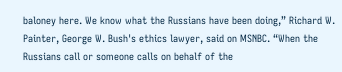baloney here. We know what the Russians have been doing,” Richard W. Painter, George W. Bush's ethics lawyer, said on MSNBC. “When the Russians call or someone calls on behalf of the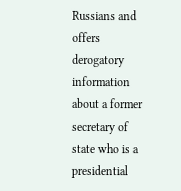Russians and offers derogatory information about a former secretary of state who is a presidential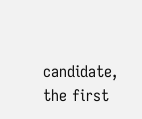candidate, the first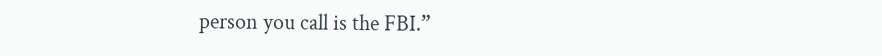person you call is the FBI.”